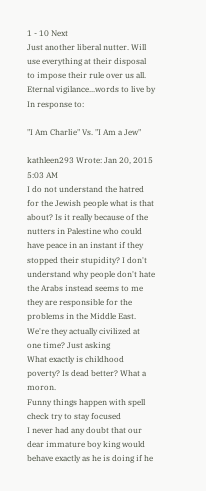1 - 10 Next
Just another liberal nutter. Will use everything at their disposal to impose their rule over us all. Eternal vigilance...words to live by
In response to:

"I Am Charlie" Vs. "I Am a Jew"

kathleen293 Wrote: Jan 20, 2015 5:03 AM
I do not understand the hatred for the Jewish people what is that about? Is it really because of the nutters in Palestine who could have peace in an instant if they stopped their stupidity? I don't understand why people don't hate the Arabs instead seems to me they are responsible for the problems in the Middle East. We're they actually civilized at one time? Just asking
What exactly is childhood poverty? Is dead better? What a moron.
Funny things happen with spell check try to stay focused
I never had any doubt that our dear immature boy king would behave exactly as he is doing if he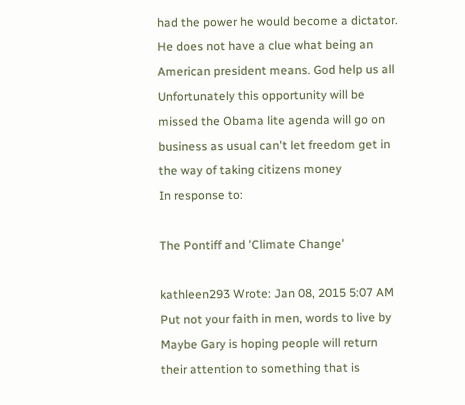had the power he would become a dictator. He does not have a clue what being an American president means. God help us all
Unfortunately this opportunity will be missed the Obama lite agenda will go on business as usual can't let freedom get in the way of taking citizens money
In response to:

The Pontiff and 'Climate Change'

kathleen293 Wrote: Jan 08, 2015 5:07 AM
Put not your faith in men, words to live by
Maybe Gary is hoping people will return their attention to something that is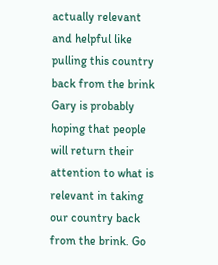actually relevant and helpful like pulling this country back from the brink
Gary is probably hoping that people will return their attention to what is relevant in taking our country back from the brink. Go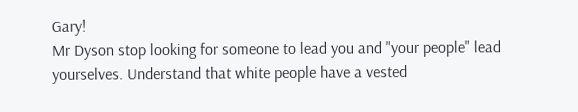Gary!
Mr Dyson stop looking for someone to lead you and "your people" lead yourselves. Understand that white people have a vested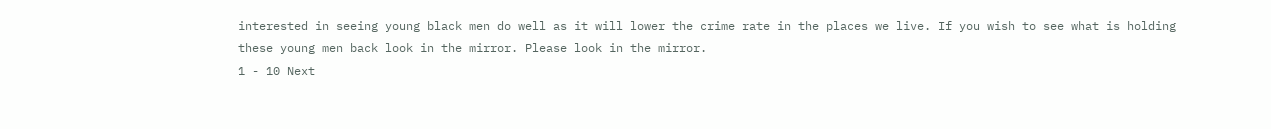interested in seeing young black men do well as it will lower the crime rate in the places we live. If you wish to see what is holding these young men back look in the mirror. Please look in the mirror.
1 - 10 Next